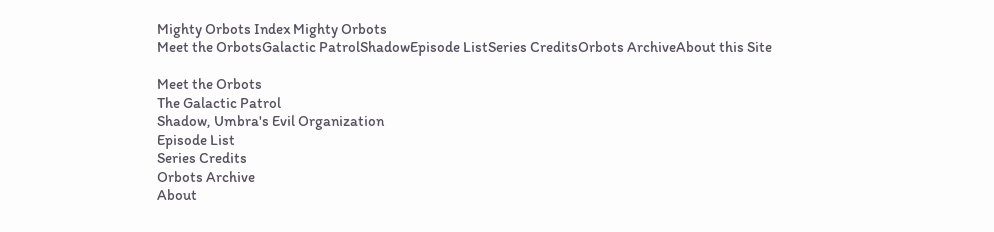Mighty Orbots Index Mighty Orbots
Meet the OrbotsGalactic PatrolShadowEpisode ListSeries CreditsOrbots ArchiveAbout this Site

Meet the Orbots
The Galactic Patrol
Shadow, Umbra's Evil Organization
Episode List
Series Credits
Orbots Archive
About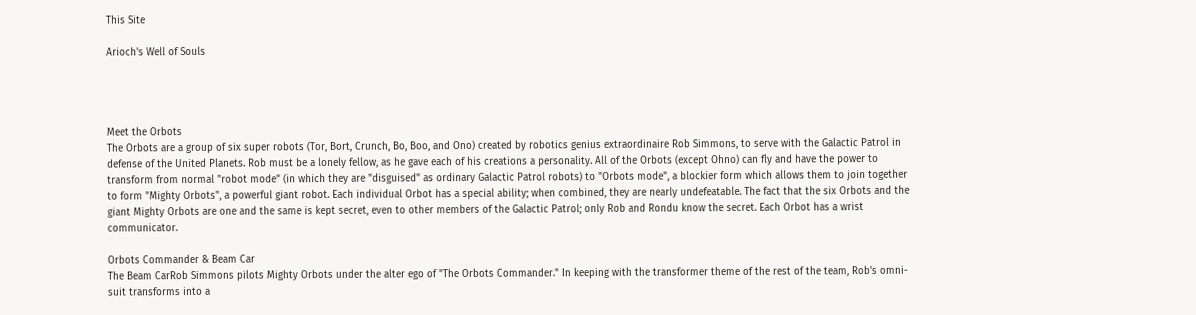This Site

Arioch's Well of Souls




Meet the Orbots
The Orbots are a group of six super robots (Tor, Bort, Crunch, Bo, Boo, and Ono) created by robotics genius extraordinaire Rob Simmons, to serve with the Galactic Patrol in defense of the United Planets. Rob must be a lonely fellow, as he gave each of his creations a personality. All of the Orbots (except Ohno) can fly and have the power to transform from normal "robot mode" (in which they are "disguised" as ordinary Galactic Patrol robots) to "Orbots mode", a blockier form which allows them to join together to form "Mighty Orbots", a powerful giant robot. Each individual Orbot has a special ability; when combined, they are nearly undefeatable. The fact that the six Orbots and the giant Mighty Orbots are one and the same is kept secret, even to other members of the Galactic Patrol; only Rob and Rondu know the secret. Each Orbot has a wrist communicator.

Orbots Commander & Beam Car
The Beam CarRob Simmons pilots Mighty Orbots under the alter ego of "The Orbots Commander." In keeping with the transformer theme of the rest of the team, Rob's omni-suit transforms into a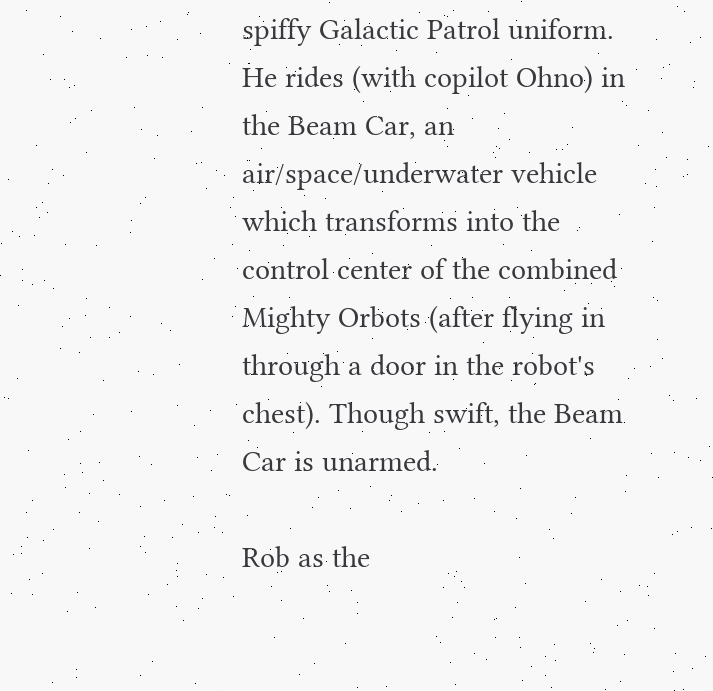spiffy Galactic Patrol uniform. He rides (with copilot Ohno) in the Beam Car, an air/space/underwater vehicle which transforms into the control center of the combined Mighty Orbots (after flying in through a door in the robot's chest). Though swift, the Beam Car is unarmed.

Rob as the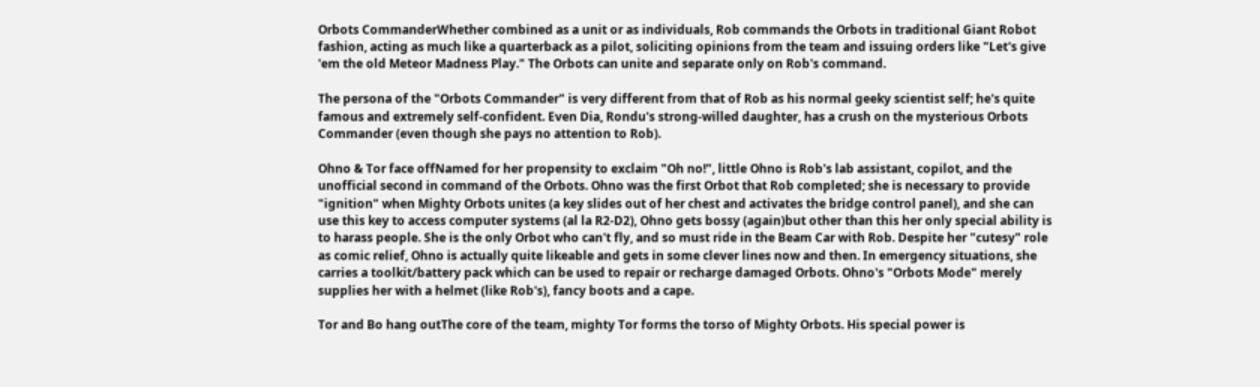Orbots CommanderWhether combined as a unit or as individuals, Rob commands the Orbots in traditional Giant Robot fashion, acting as much like a quarterback as a pilot, soliciting opinions from the team and issuing orders like "Let's give 'em the old Meteor Madness Play." The Orbots can unite and separate only on Rob's command.

The persona of the "Orbots Commander" is very different from that of Rob as his normal geeky scientist self; he's quite famous and extremely self-confident. Even Dia, Rondu's strong-willed daughter, has a crush on the mysterious Orbots Commander (even though she pays no attention to Rob).

Ohno & Tor face offNamed for her propensity to exclaim "Oh no!", little Ohno is Rob's lab assistant, copilot, and the unofficial second in command of the Orbots. Ohno was the first Orbot that Rob completed; she is necessary to provide "ignition" when Mighty Orbots unites (a key slides out of her chest and activates the bridge control panel), and she can use this key to access computer systems (al la R2-D2), Ohno gets bossy (again)but other than this her only special ability is to harass people. She is the only Orbot who can't fly, and so must ride in the Beam Car with Rob. Despite her "cutesy" role as comic relief, Ohno is actually quite likeable and gets in some clever lines now and then. In emergency situations, she carries a toolkit/battery pack which can be used to repair or recharge damaged Orbots. Ohno's "Orbots Mode" merely supplies her with a helmet (like Rob's), fancy boots and a cape.

Tor and Bo hang outThe core of the team, mighty Tor forms the torso of Mighty Orbots. His special power is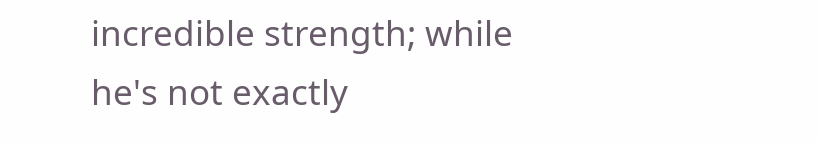incredible strength; while he's not exactly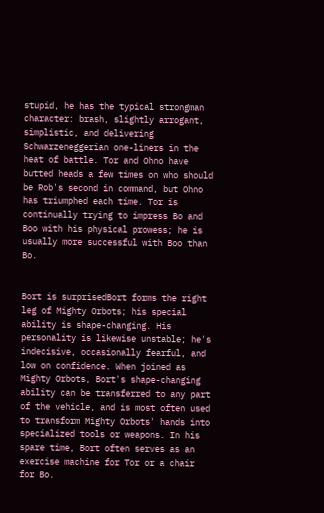stupid, he has the typical strongman character: brash, slightly arrogant, simplistic, and delivering Schwarzeneggerian one-liners in the heat of battle. Tor and Ohno have butted heads a few times on who should be Rob's second in command, but Ohno has triumphed each time. Tor is continually trying to impress Bo and Boo with his physical prowess; he is usually more successful with Boo than Bo.


Bort is surprisedBort forms the right leg of Mighty Orbots; his special ability is shape-changing. His personality is likewise unstable; he's indecisive, occasionally fearful, and low on confidence. When joined as Mighty Orbots, Bort's shape-changing ability can be transferred to any part of the vehicle, and is most often used to transform Mighty Orbots' hands into specialized tools or weapons. In his spare time, Bort often serves as an exercise machine for Tor or a chair for Bo.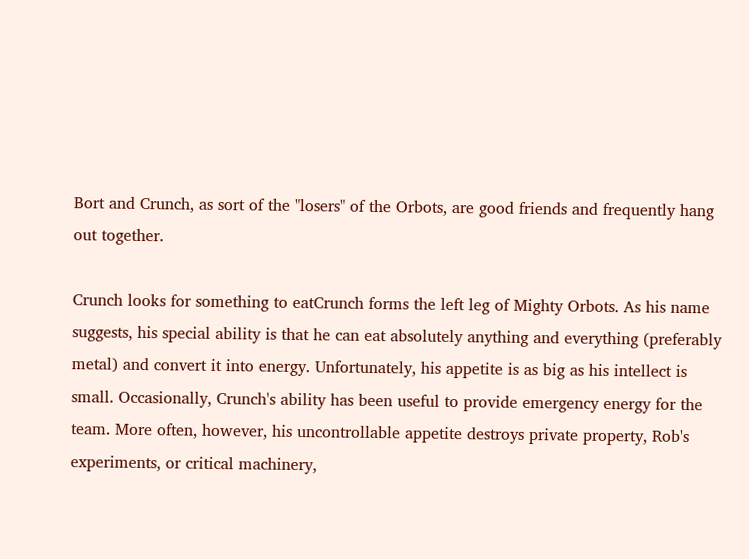Bort and Crunch, as sort of the "losers" of the Orbots, are good friends and frequently hang out together.

Crunch looks for something to eatCrunch forms the left leg of Mighty Orbots. As his name suggests, his special ability is that he can eat absolutely anything and everything (preferably metal) and convert it into energy. Unfortunately, his appetite is as big as his intellect is small. Occasionally, Crunch's ability has been useful to provide emergency energy for the team. More often, however, his uncontrollable appetite destroys private property, Rob's experiments, or critical machinery,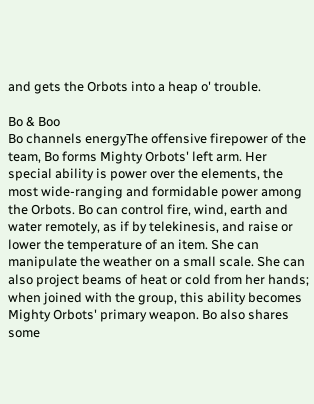and gets the Orbots into a heap o' trouble.

Bo & Boo
Bo channels energyThe offensive firepower of the team, Bo forms Mighty Orbots' left arm. Her special ability is power over the elements, the most wide-ranging and formidable power among the Orbots. Bo can control fire, wind, earth and water remotely, as if by telekinesis, and raise or lower the temperature of an item. She can manipulate the weather on a small scale. She can also project beams of heat or cold from her hands; when joined with the group, this ability becomes Mighty Orbots' primary weapon. Bo also shares some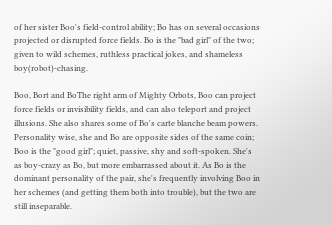of her sister Boo's field-control ability; Bo has on several occasions projected or disrupted force fields. Bo is the "bad girl" of the two; given to wild schemes, ruthless practical jokes, and shameless boy(robot)-chasing.

Boo, Bort and BoThe right arm of Mighty Orbots, Boo can project force fields or invisibility fields, and can also teleport and project illusions. She also shares some of Bo's carte blanche beam powers. Personality wise, she and Bo are opposite sides of the same coin; Boo is the "good girl"; quiet, passive, shy and soft-spoken. She's as boy-crazy as Bo, but more embarrassed about it. As Bo is the dominant personality of the pair, she's frequently involving Boo in her schemes (and getting them both into trouble), but the two are still inseparable.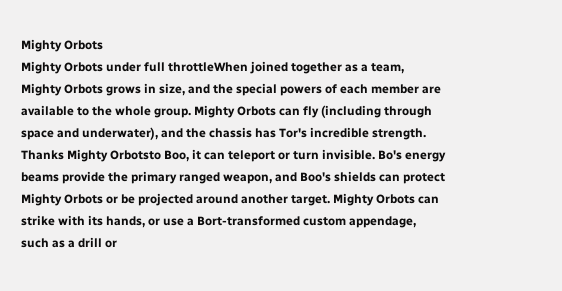Mighty Orbots
Mighty Orbots under full throttleWhen joined together as a team, Mighty Orbots grows in size, and the special powers of each member are available to the whole group. Mighty Orbots can fly (including through space and underwater), and the chassis has Tor's incredible strength. Thanks Mighty Orbotsto Boo, it can teleport or turn invisible. Bo's energy beams provide the primary ranged weapon, and Boo's shields can protect Mighty Orbots or be projected around another target. Mighty Orbots can strike with its hands, or use a Bort-transformed custom appendage, such as a drill or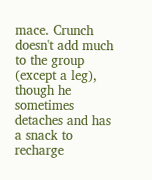mace. Crunch doesn't add much to the group (except a leg), though he sometimes detaches and has a snack to recharge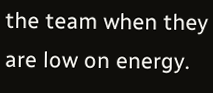the team when they are low on energy.